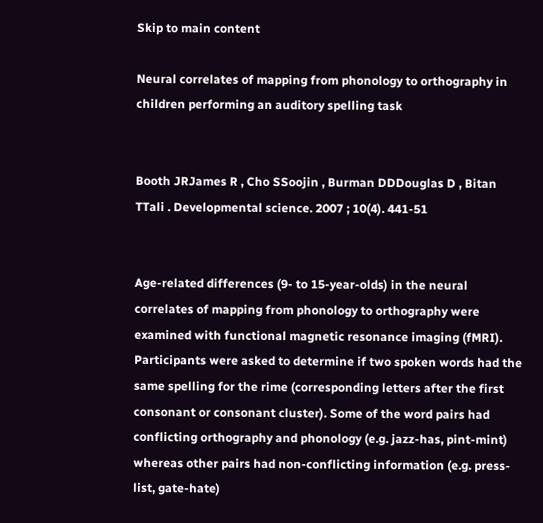Skip to main content

Neural correlates of mapping from phonology to orthography in children performing an auditory spelling task


Booth JRJames R , Cho SSoojin , Burman DDDouglas D , Bitan TTali . Developmental science. 2007 ; 10(4). 441-51


Age-related differences (9- to 15-year-olds) in the neural correlates of mapping from phonology to orthography were examined with functional magnetic resonance imaging (fMRI). Participants were asked to determine if two spoken words had the same spelling for the rime (corresponding letters after the first consonant or consonant cluster). Some of the word pairs had conflicting orthography and phonology (e.g. jazz-has, pint-mint) whereas other pairs had non-conflicting information (e.g. press-list, gate-hate)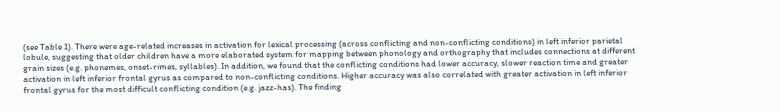(see Table 1). There were age-related increases in activation for lexical processing (across conflicting and non-conflicting conditions) in left inferior parietal lobule, suggesting that older children have a more elaborated system for mapping between phonology and orthography that includes connections at different grain sizes (e.g. phonemes, onset-rimes, syllables). In addition, we found that the conflicting conditions had lower accuracy, slower reaction time and greater activation in left inferior frontal gyrus as compared to non-conflicting conditions. Higher accuracy was also correlated with greater activation in left inferior frontal gyrus for the most difficult conflicting condition (e.g. jazz-has). The finding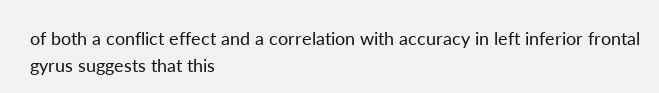of both a conflict effect and a correlation with accuracy in left inferior frontal gyrus suggests that this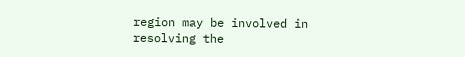region may be involved in resolving the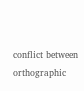conflict between orthographic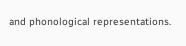and phonological representations.